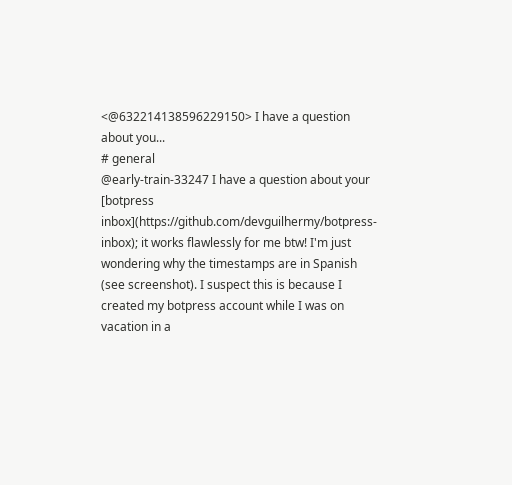<@632214138596229150> I have a question about you...
# general
@early-train-33247 I have a question about your [botpress inbox](https://github.com/devguilhermy/botpress-inbox); it works flawlessly for me btw! I'm just wondering why the timestamps are in Spanish (see screenshot). I suspect this is because I created my botpress account while I was on vacation in a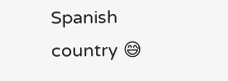Spanish country 😅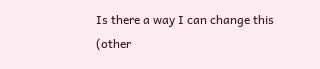Is there a way I can change this (other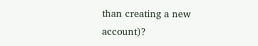than creating a new account)?